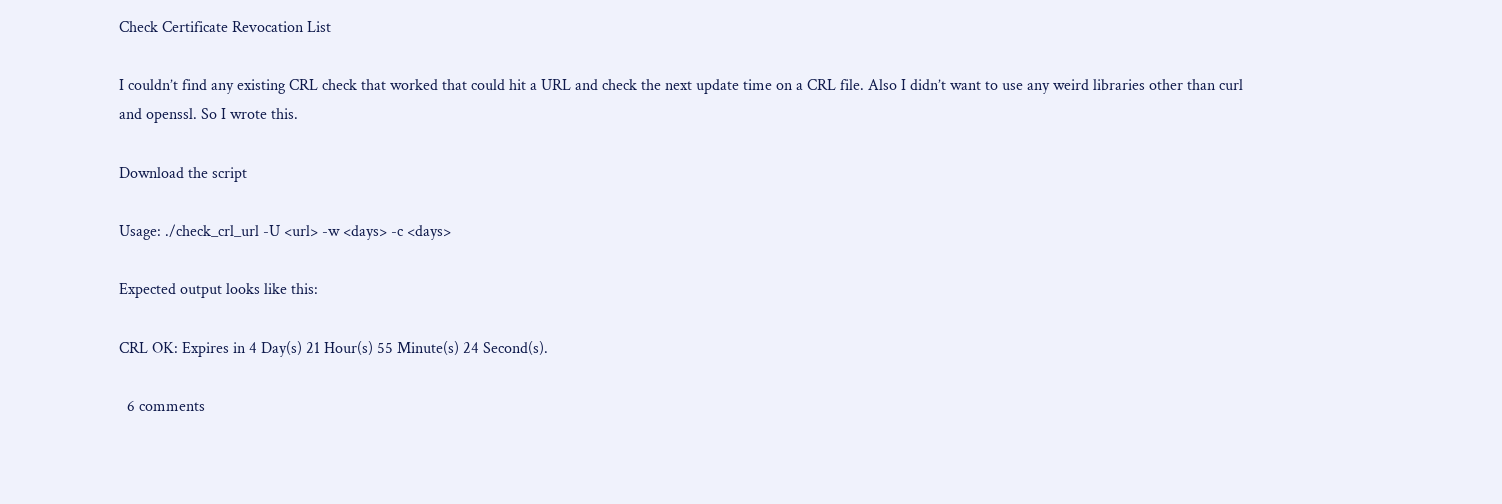Check Certificate Revocation List

I couldn’t find any existing CRL check that worked that could hit a URL and check the next update time on a CRL file. Also I didn’t want to use any weird libraries other than curl and openssl. So I wrote this.

Download the script

Usage: ./check_crl_url -U <url> -w <days> -c <days>

Expected output looks like this:

CRL OK: Expires in 4 Day(s) 21 Hour(s) 55 Minute(s) 24 Second(s).

  6 comments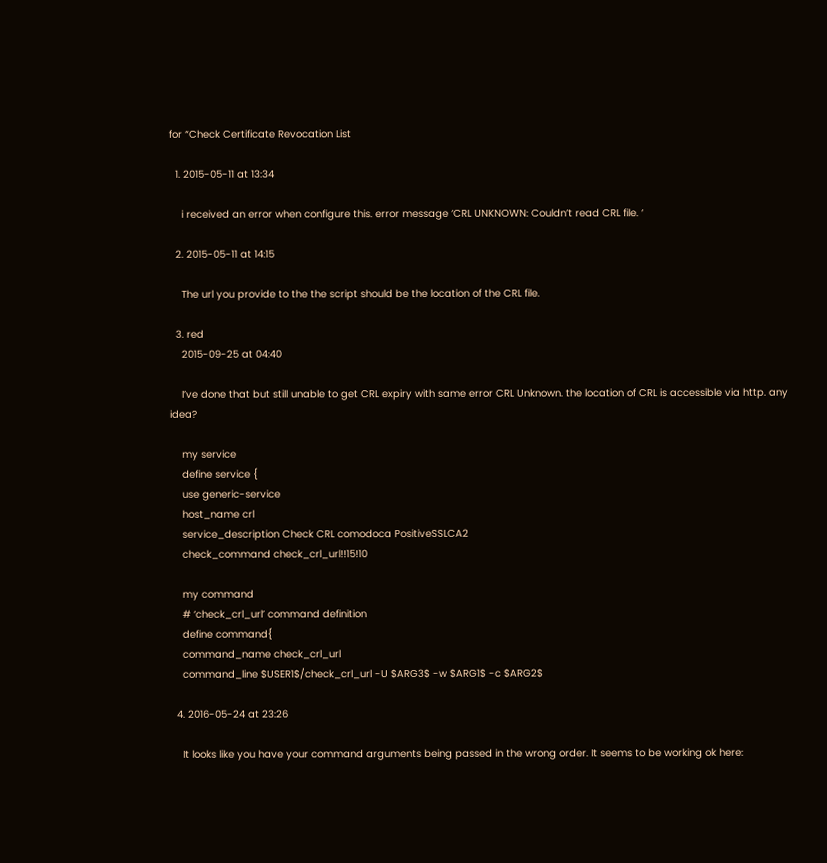for “Check Certificate Revocation List

  1. 2015-05-11 at 13:34

    i received an error when configure this. error message ‘CRL UNKNOWN: Couldn’t read CRL file. ‘

  2. 2015-05-11 at 14:15

    The url you provide to the the script should be the location of the CRL file.

  3. red
    2015-09-25 at 04:40

    I’ve done that but still unable to get CRL expiry with same error CRL Unknown. the location of CRL is accessible via http. any idea?

    my service
    define service {
    use generic-service
    host_name crl
    service_description Check CRL comodoca PositiveSSLCA2
    check_command check_crl_url!!15!10

    my command
    # ‘check_crl_url’ command definition
    define command{
    command_name check_crl_url
    command_line $USER1$/check_crl_url -U $ARG3$ -w $ARG1$ -c $ARG2$

  4. 2016-05-24 at 23:26

    It looks like you have your command arguments being passed in the wrong order. It seems to be working ok here: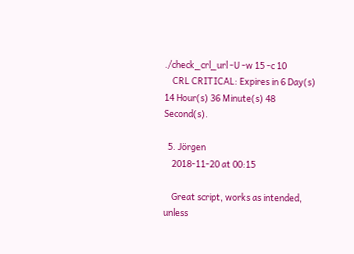./check_crl_url -U -w 15 -c 10
    CRL CRITICAL: Expires in 6 Day(s) 14 Hour(s) 36 Minute(s) 48 Second(s).

  5. Jörgen
    2018-11-20 at 00:15

    Great script, works as intended, unless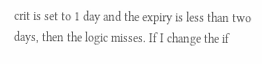crit is set to 1 day and the expiry is less than two days, then the logic misses. If I change the if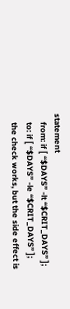statement
    from: if [ “$DAYS” -lt “$CRIT_DAYS” ];
    to: if [ “$DAYS” -le “$CRIT_DAYS” ];
    the check works, but the side effect is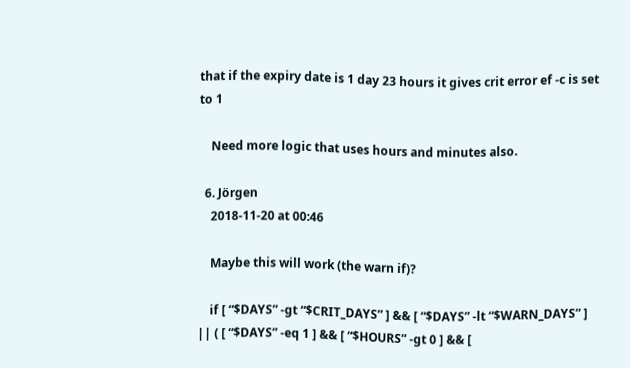that if the expiry date is 1 day 23 hours it gives crit error ef -c is set to 1

    Need more logic that uses hours and minutes also.

  6. Jörgen
    2018-11-20 at 00:46

    Maybe this will work (the warn if)?

    if [ “$DAYS” -gt “$CRIT_DAYS” ] && [ “$DAYS” -lt “$WARN_DAYS” ] || ( [ “$DAYS” -eq 1 ] && [ “$HOURS” -gt 0 ] && [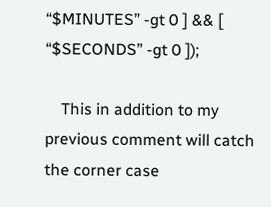“$MINUTES” -gt 0 ] && [ “$SECONDS” -gt 0 ]);

    This in addition to my previous comment will catch the corner case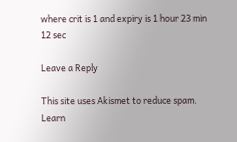where crit is 1 and expiry is 1 hour 23 min 12 sec

Leave a Reply

This site uses Akismet to reduce spam. Learn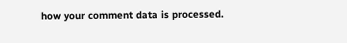how your comment data is processed.